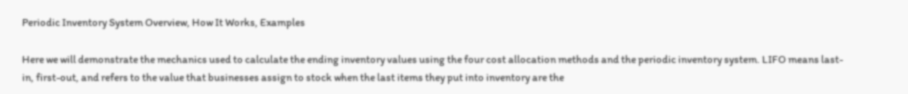Periodic Inventory System Overview, How It Works, Examples

Here we will demonstrate the mechanics used to calculate the ending inventory values using the four cost allocation methods and the periodic inventory system. LIFO means last-in, first-out, and refers to the value that businesses assign to stock when the last items they put into inventory are the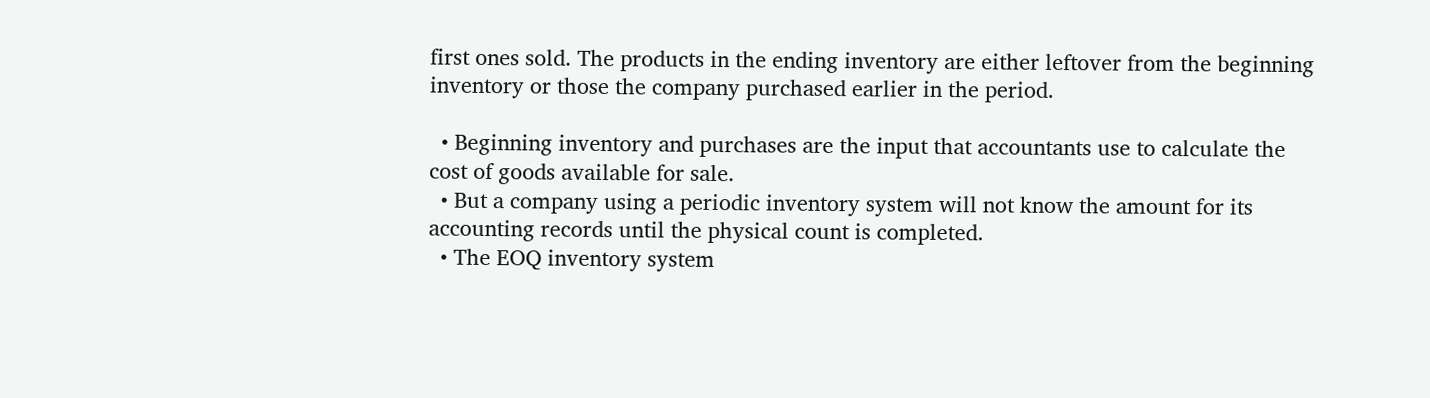first ones sold. The products in the ending inventory are either leftover from the beginning inventory or those the company purchased earlier in the period.

  • Beginning inventory and purchases are the input that accountants use to calculate the cost of goods available for sale.
  • But a company using a periodic inventory system will not know the amount for its accounting records until the physical count is completed.
  • The EOQ inventory system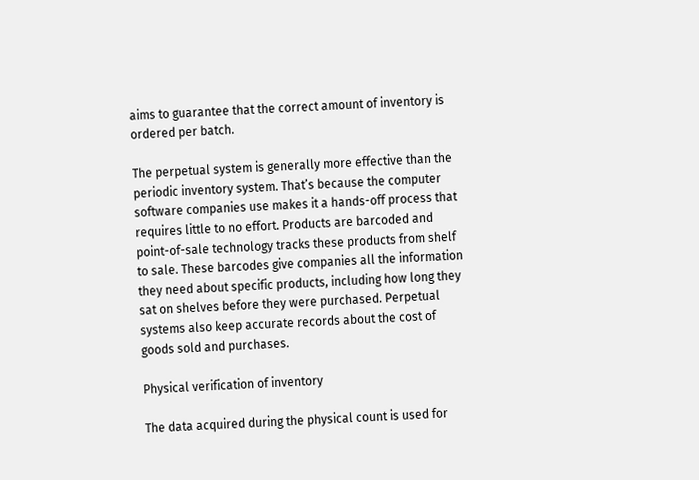aims to guarantee that the correct amount of inventory is ordered per batch.

The perpetual system is generally more effective than the periodic inventory system. That’s because the computer software companies use makes it a hands-off process that requires little to no effort. Products are barcoded and point-of-sale technology tracks these products from shelf to sale. These barcodes give companies all the information they need about specific products, including how long they sat on shelves before they were purchased. Perpetual systems also keep accurate records about the cost of goods sold and purchases.

Physical verification of inventory

The data acquired during the physical count is used for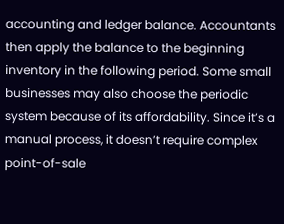accounting and ledger balance. Accountants then apply the balance to the beginning inventory in the following period. Some small businesses may also choose the periodic system because of its affordability. Since it’s a manual process, it doesn’t require complex point-of-sale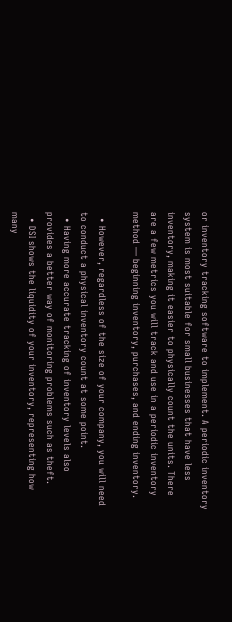or inventory tracking software to implement. A periodic inventory system is most suitable for small businesses that have less inventory, making it easier to physically count the units. There are a few metrics you will track and use in a periodic inventory method — beginning inventory, purchases, and ending inventory.

  • However, regardless of the size of your company, you will need to conduct a physical inventory count at some point.
  • Having more accurate tracking of inventory levels also provides a better way of monitoring problems such as theft.
  • DSI shows the liquidity of your inventory, representing how many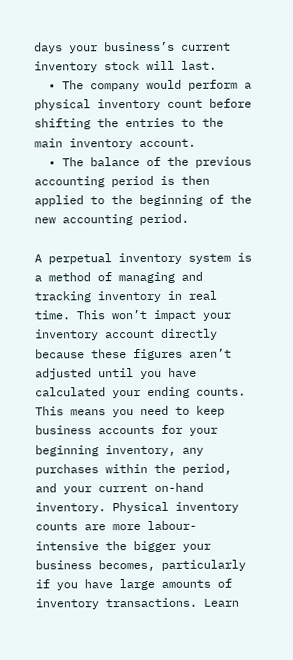days your business’s current inventory stock will last.
  • The company would perform a physical inventory count before shifting the entries to the main inventory account.
  • The balance of the previous accounting period is then applied to the beginning of the new accounting period.

A perpetual inventory system is a method of managing and tracking inventory in real time. This won’t impact your inventory account directly because these figures aren’t adjusted until you have calculated your ending counts. This means you need to keep business accounts for your beginning inventory, any purchases within the period, and your current on-hand inventory. Physical inventory counts are more labour-intensive the bigger your business becomes, particularly if you have large amounts of inventory transactions. Learn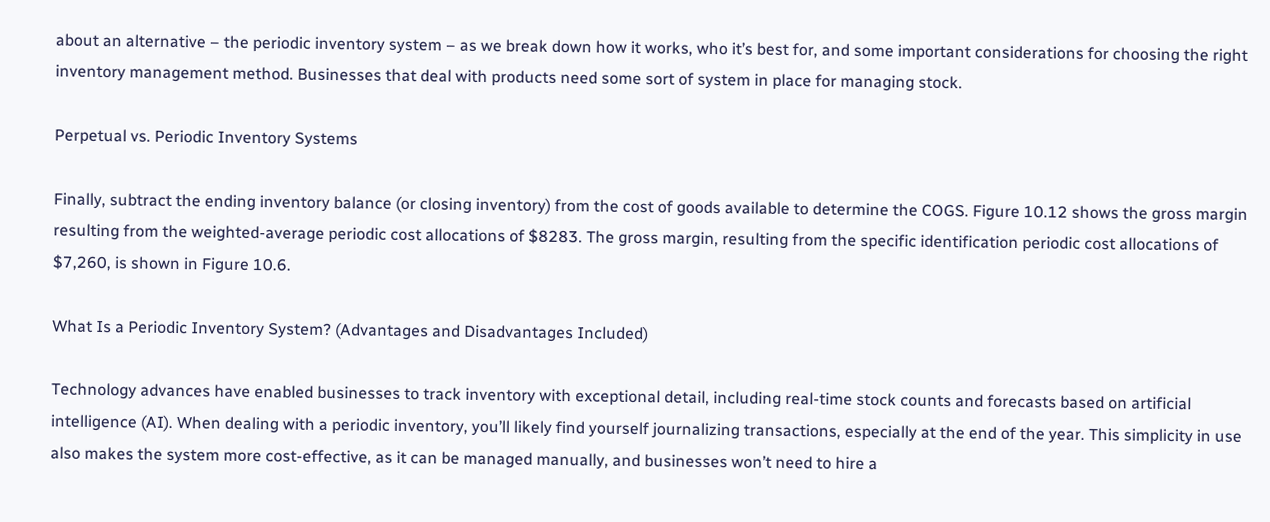about an alternative – the periodic inventory system – as we break down how it works, who it’s best for, and some important considerations for choosing the right inventory management method. Businesses that deal with products need some sort of system in place for managing stock.

Perpetual vs. Periodic Inventory Systems

Finally, subtract the ending inventory balance (or closing inventory) from the cost of goods available to determine the COGS. Figure 10.12 shows the gross margin resulting from the weighted-average periodic cost allocations of $8283. The gross margin, resulting from the specific identification periodic cost allocations of $7,260, is shown in Figure 10.6.

What Is a Periodic Inventory System? (Advantages and Disadvantages Included)

Technology advances have enabled businesses to track inventory with exceptional detail, including real-time stock counts and forecasts based on artificial intelligence (AI). When dealing with a periodic inventory, you’ll likely find yourself journalizing transactions, especially at the end of the year. This simplicity in use also makes the system more cost-effective, as it can be managed manually, and businesses won’t need to hire a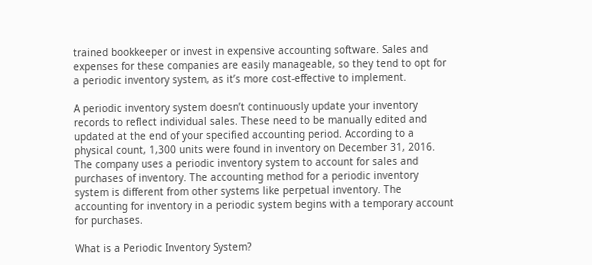trained bookkeeper or invest in expensive accounting software. Sales and expenses for these companies are easily manageable, so they tend to opt for a periodic inventory system, as it’s more cost-effective to implement.

A periodic inventory system doesn’t continuously update your inventory records to reflect individual sales. These need to be manually edited and updated at the end of your specified accounting period. According to a physical count, 1,300 units were found in inventory on December 31, 2016. The company uses a periodic inventory system to account for sales and purchases of inventory. The accounting method for a periodic inventory system is different from other systems like perpetual inventory. The accounting for inventory in a periodic system begins with a temporary account for purchases.

What is a Periodic Inventory System?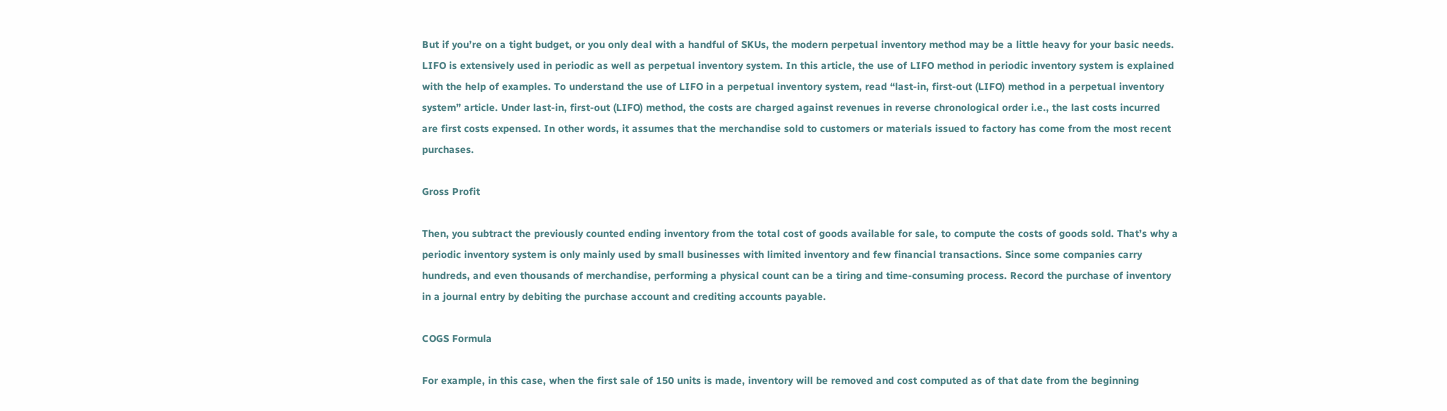But if you’re on a tight budget, or you only deal with a handful of SKUs, the modern perpetual inventory method may be a little heavy for your basic needs. LIFO is extensively used in periodic as well as perpetual inventory system. In this article, the use of LIFO method in periodic inventory system is explained with the help of examples. To understand the use of LIFO in a perpetual inventory system, read “last-in, first-out (LIFO) method in a perpetual inventory system” article. Under last-in, first-out (LIFO) method, the costs are charged against revenues in reverse chronological order i.e., the last costs incurred are first costs expensed. In other words, it assumes that the merchandise sold to customers or materials issued to factory has come from the most recent purchases.

Gross Profit

Then, you subtract the previously counted ending inventory from the total cost of goods available for sale, to compute the costs of goods sold. That’s why a periodic inventory system is only mainly used by small businesses with limited inventory and few financial transactions. Since some companies carry hundreds, and even thousands of merchandise, performing a physical count can be a tiring and time-consuming process. Record the purchase of inventory in a journal entry by debiting the purchase account and crediting accounts payable.

COGS Formula

For example, in this case, when the first sale of 150 units is made, inventory will be removed and cost computed as of that date from the beginning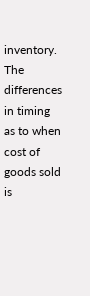inventory. The differences in timing as to when cost of goods sold is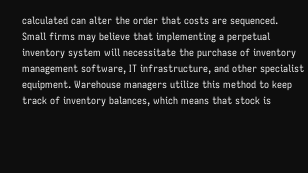calculated can alter the order that costs are sequenced. Small firms may believe that implementing a perpetual inventory system will necessitate the purchase of inventory management software, IT infrastructure, and other specialist equipment. Warehouse managers utilize this method to keep track of inventory balances, which means that stock is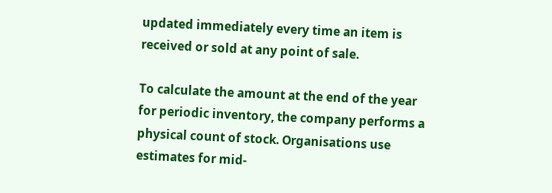updated immediately every time an item is received or sold at any point of sale.

To calculate the amount at the end of the year for periodic inventory, the company performs a physical count of stock. Organisations use estimates for mid-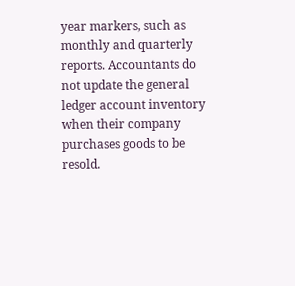year markers, such as monthly and quarterly reports. Accountants do not update the general ledger account inventory when their company purchases goods to be resold.